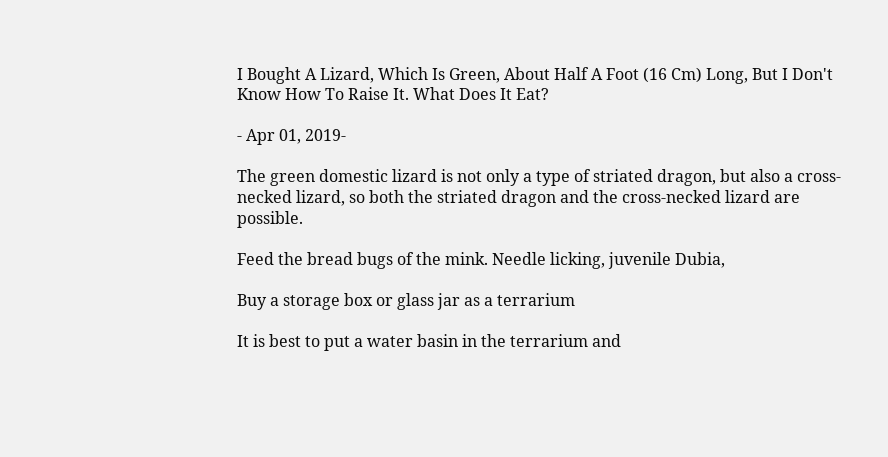I Bought A Lizard, Which Is Green, About Half A Foot (16 Cm) Long, But I Don't Know How To Raise It. What Does It Eat?

- Apr 01, 2019-

The green domestic lizard is not only a type of striated dragon, but also a cross-necked lizard, so both the striated dragon and the cross-necked lizard are possible.

Feed the bread bugs of the mink. Needle licking, juvenile Dubia,

Buy a storage box or glass jar as a terrarium

It is best to put a water basin in the terrarium and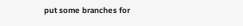put some branches for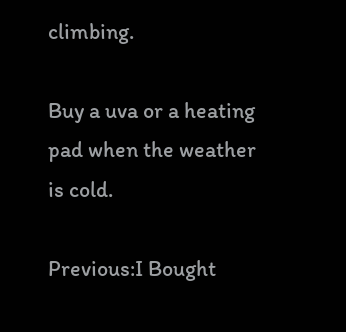climbing.

Buy a uva or a heating pad when the weather is cold.

Previous:I Bought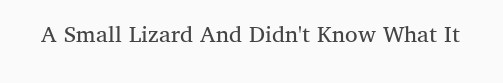A Small Lizard And Didn't Know What It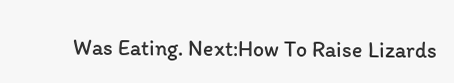Was Eating. Next:How To Raise Lizards